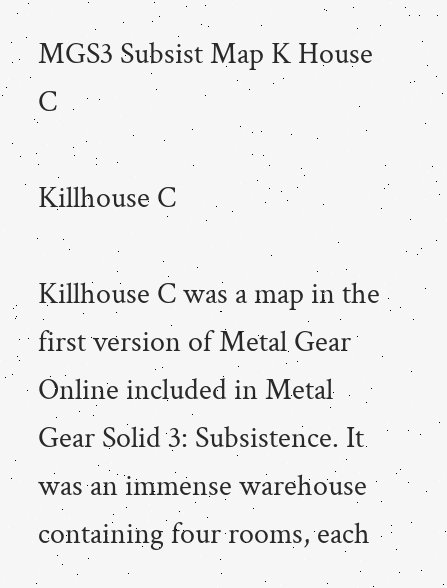MGS3 Subsist Map K House C

Killhouse C

Killhouse C was a map in the first version of Metal Gear Online included in Metal Gear Solid 3: Subsistence. It was an immense warehouse containing four rooms, each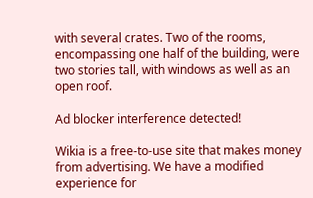with several crates. Two of the rooms, encompassing one half of the building, were two stories tall, with windows as well as an open roof.

Ad blocker interference detected!

Wikia is a free-to-use site that makes money from advertising. We have a modified experience for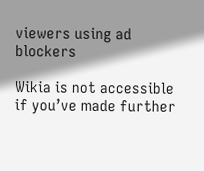viewers using ad blockers

Wikia is not accessible if you’ve made further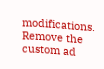modifications. Remove the custom ad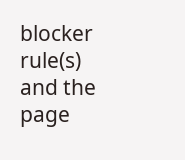blocker rule(s) and the page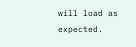will load as expected.